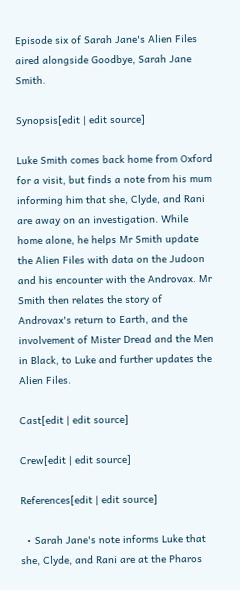Episode six of Sarah Jane's Alien Files aired alongside Goodbye, Sarah Jane Smith.

Synopsis[edit | edit source]

Luke Smith comes back home from Oxford for a visit, but finds a note from his mum informing him that she, Clyde, and Rani are away on an investigation. While home alone, he helps Mr Smith update the Alien Files with data on the Judoon and his encounter with the Androvax. Mr Smith then relates the story of Androvax's return to Earth, and the involvement of Mister Dread and the Men in Black, to Luke and further updates the Alien Files.

Cast[edit | edit source]

Crew[edit | edit source]

References[edit | edit source]

  • Sarah Jane's note informs Luke that she, Clyde, and Rani are at the Pharos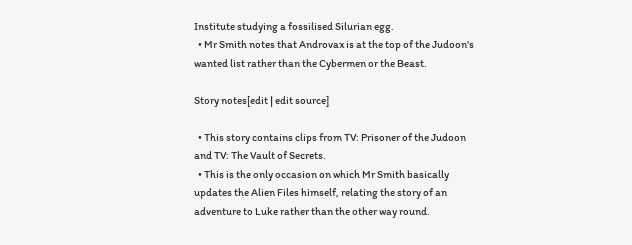Institute studying a fossilised Silurian egg.
  • Mr Smith notes that Androvax is at the top of the Judoon's wanted list rather than the Cybermen or the Beast.

Story notes[edit | edit source]

  • This story contains clips from TV: Prisoner of the Judoon and TV: The Vault of Secrets.
  • This is the only occasion on which Mr Smith basically updates the Alien Files himself, relating the story of an adventure to Luke rather than the other way round.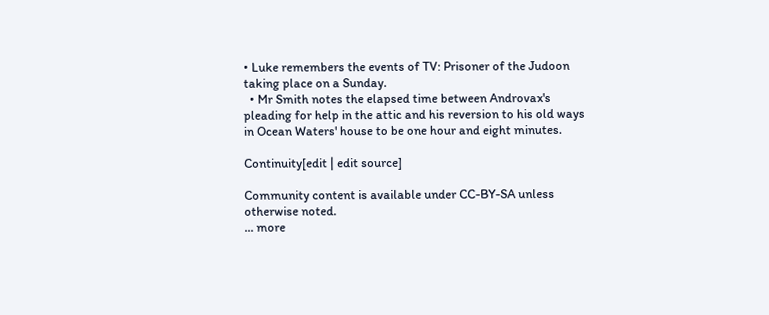• Luke remembers the events of TV: Prisoner of the Judoon taking place on a Sunday.
  • Mr Smith notes the elapsed time between Androvax's pleading for help in the attic and his reversion to his old ways in Ocean Waters' house to be one hour and eight minutes.

Continuity[edit | edit source]

Community content is available under CC-BY-SA unless otherwise noted.
... more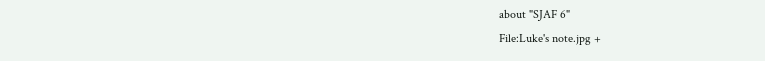about "SJAF 6"
File:Luke's note.jpg +